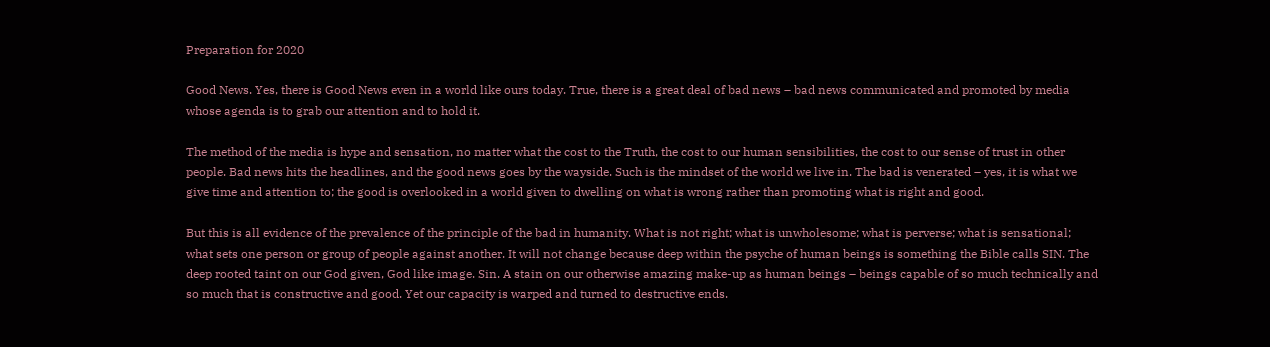Preparation for 2020

Good News. Yes, there is Good News even in a world like ours today. True, there is a great deal of bad news – bad news communicated and promoted by media whose agenda is to grab our attention and to hold it.

The method of the media is hype and sensation, no matter what the cost to the Truth, the cost to our human sensibilities, the cost to our sense of trust in other people. Bad news hits the headlines, and the good news goes by the wayside. Such is the mindset of the world we live in. The bad is venerated – yes, it is what we give time and attention to; the good is overlooked in a world given to dwelling on what is wrong rather than promoting what is right and good.

But this is all evidence of the prevalence of the principle of the bad in humanity. What is not right; what is unwholesome; what is perverse; what is sensational; what sets one person or group of people against another. It will not change because deep within the psyche of human beings is something the Bible calls SIN. The deep rooted taint on our God given, God like image. Sin. A stain on our otherwise amazing make-up as human beings – beings capable of so much technically and so much that is constructive and good. Yet our capacity is warped and turned to destructive ends.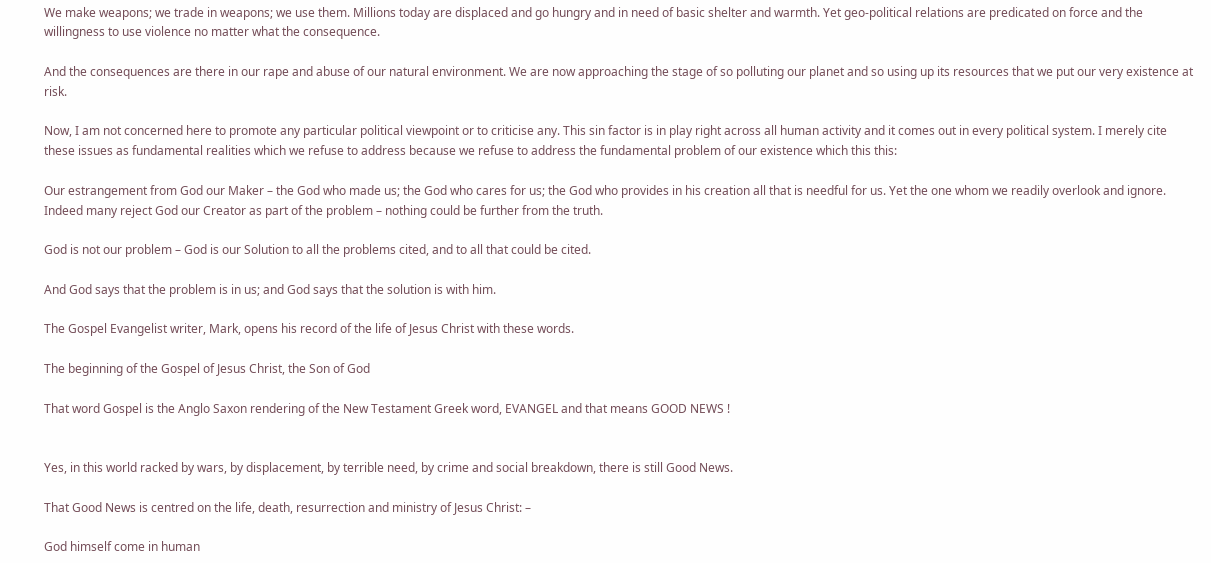We make weapons; we trade in weapons; we use them. Millions today are displaced and go hungry and in need of basic shelter and warmth. Yet geo-political relations are predicated on force and the willingness to use violence no matter what the consequence.

And the consequences are there in our rape and abuse of our natural environment. We are now approaching the stage of so polluting our planet and so using up its resources that we put our very existence at risk.

Now, I am not concerned here to promote any particular political viewpoint or to criticise any. This sin factor is in play right across all human activity and it comes out in every political system. I merely cite these issues as fundamental realities which we refuse to address because we refuse to address the fundamental problem of our existence which this this:

Our estrangement from God our Maker – the God who made us; the God who cares for us; the God who provides in his creation all that is needful for us. Yet the one whom we readily overlook and ignore. Indeed many reject God our Creator as part of the problem – nothing could be further from the truth.

God is not our problem – God is our Solution to all the problems cited, and to all that could be cited.

And God says that the problem is in us; and God says that the solution is with him.

The Gospel Evangelist writer, Mark, opens his record of the life of Jesus Christ with these words.

The beginning of the Gospel of Jesus Christ, the Son of God

That word Gospel is the Anglo Saxon rendering of the New Testament Greek word, EVANGEL and that means GOOD NEWS !


Yes, in this world racked by wars, by displacement, by terrible need, by crime and social breakdown, there is still Good News.

That Good News is centred on the life, death, resurrection and ministry of Jesus Christ: –

God himself come in human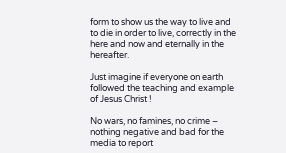form to show us the way to live and to die in order to live, correctly in the here and now and eternally in the hereafter.

Just imagine if everyone on earth followed the teaching and example of Jesus Christ !

No wars, no famines, no crime – nothing negative and bad for the media to report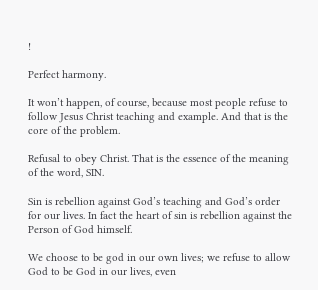!

Perfect harmony.

It won’t happen, of course, because most people refuse to follow Jesus Christ teaching and example. And that is the core of the problem.

Refusal to obey Christ. That is the essence of the meaning of the word, SIN.

Sin is rebellion against God’s teaching and God’s order for our lives. In fact the heart of sin is rebellion against the Person of God himself.

We choose to be god in our own lives; we refuse to allow God to be God in our lives, even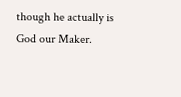though he actually is God our Maker.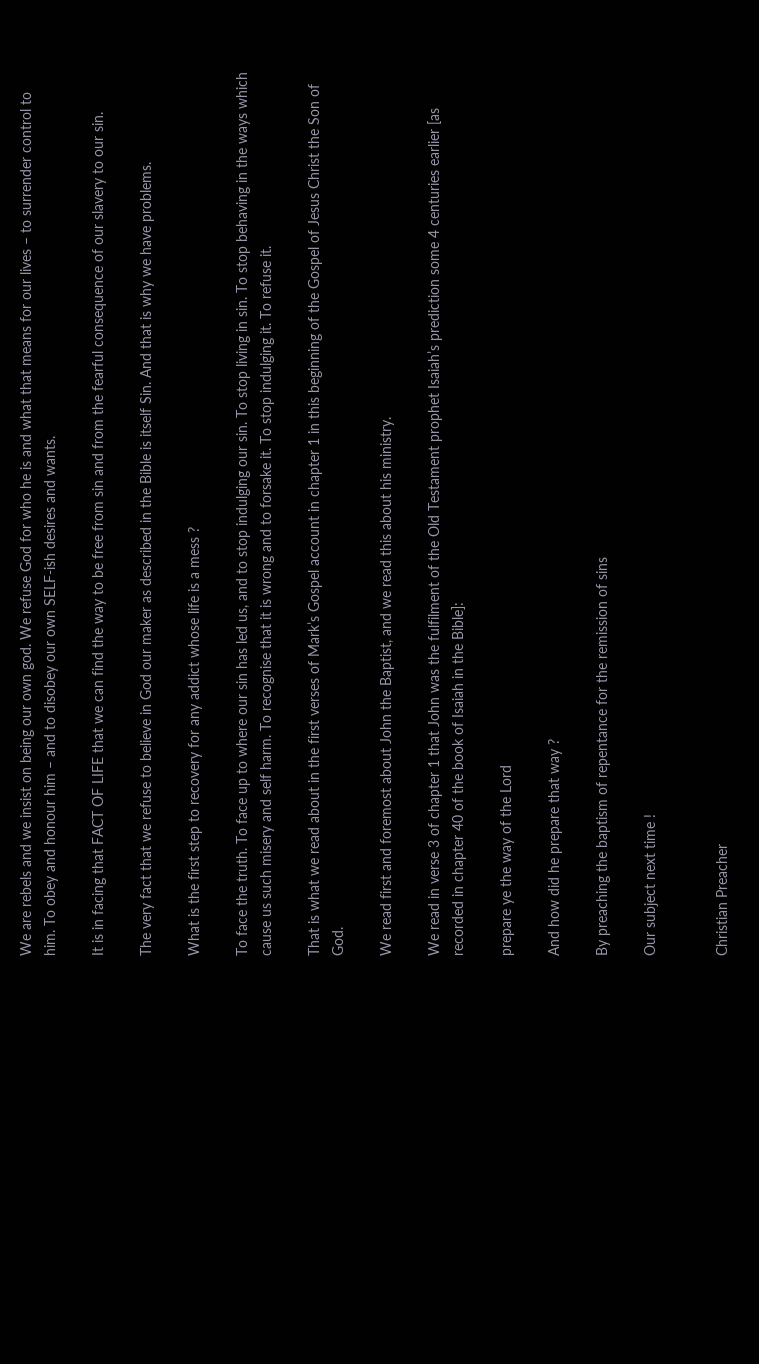We are rebels and we insist on being our own god. We refuse God for who he is and what that means for our lives – to surrender control to him. To obey and honour him – and to disobey our own SELF-ish desires and wants.

It is in facing that FACT OF LIFE that we can find the way to be free from sin and from the fearful consequence of our slavery to our sin.

The very fact that we refuse to believe in God our maker as described in the Bible is itself Sin. And that is why we have problems.

What is the first step to recovery for any addict whose life is a mess ?

To face the truth. To face up to where our sin has led us, and to stop indulging our sin. To stop living in sin. To stop behaving in the ways which cause us such misery and self harm. To recognise that it is wrong and to forsake it. To stop indulging it. To refuse it.

That is what we read about in the first verses of Mark’s Gospel account in chapter 1 in this beginning of the Gospel of Jesus Christ the Son of God.

We read first and foremost about John the Baptist, and we read this about his ministry.

We read in verse 3 of chapter 1 that John was the fulfilment of the Old Testament prophet Isaiah’s prediction some 4 centuries earlier [as recorded in chapter 40 of the book of Isaiah in the Bible]:

prepare ye the way of the Lord

And how did he prepare that way ?

By preaching the baptism of repentance for the remission of sins

Our subject next time !


Christian Preacher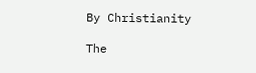By Christianity

The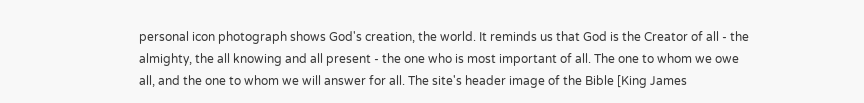personal icon photograph shows God's creation, the world. It reminds us that God is the Creator of all - the almighty, the all knowing and all present - the one who is most important of all. The one to whom we owe all, and the one to whom we will answer for all. The site's header image of the Bible [King James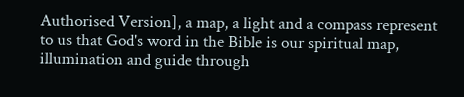Authorised Version], a map, a light and a compass represent to us that God's word in the Bible is our spiritual map, illumination and guide through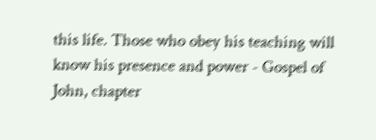this life. Those who obey his teaching will know his presence and power - Gospel of John, chapter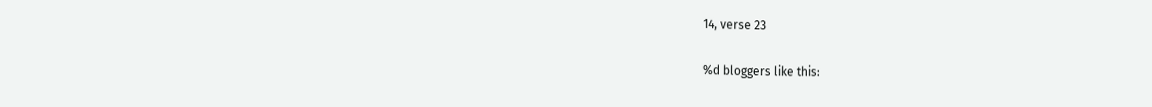14, verse 23

%d bloggers like this: